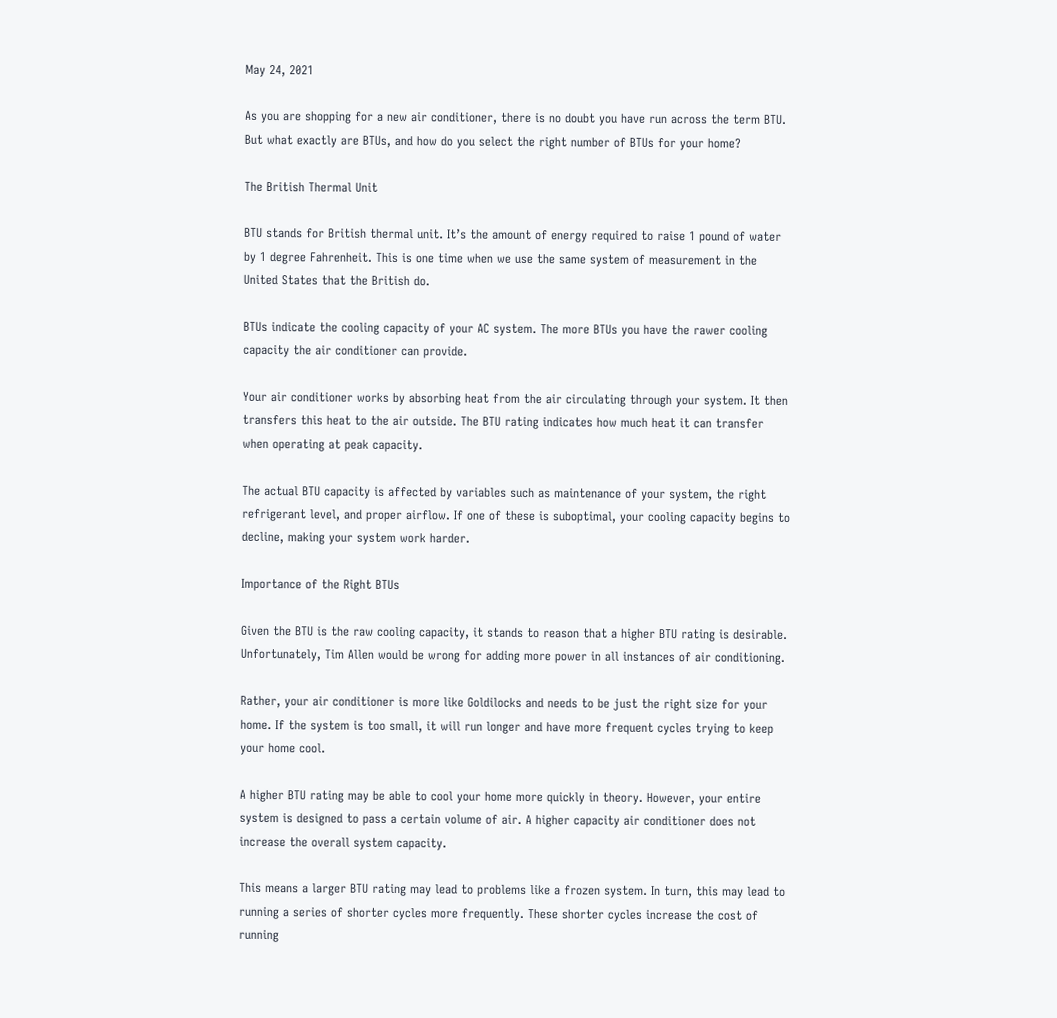May 24, 2021

As you are shopping for a new air conditioner, there is no doubt you have run across the term BTU. But what exactly are BTUs, and how do you select the right number of BTUs for your home?

The British Thermal Unit

BTU stands for British thermal unit. It’s the amount of energy required to raise 1 pound of water by 1 degree Fahrenheit. This is one time when we use the same system of measurement in the United States that the British do.

BTUs indicate the cooling capacity of your AC system. The more BTUs you have the rawer cooling capacity the air conditioner can provide.

Your air conditioner works by absorbing heat from the air circulating through your system. It then transfers this heat to the air outside. The BTU rating indicates how much heat it can transfer when operating at peak capacity.

The actual BTU capacity is affected by variables such as maintenance of your system, the right refrigerant level, and proper airflow. If one of these is suboptimal, your cooling capacity begins to decline, making your system work harder.

Importance of the Right BTUs

Given the BTU is the raw cooling capacity, it stands to reason that a higher BTU rating is desirable. Unfortunately, Tim Allen would be wrong for adding more power in all instances of air conditioning.

Rather, your air conditioner is more like Goldilocks and needs to be just the right size for your home. If the system is too small, it will run longer and have more frequent cycles trying to keep your home cool.

A higher BTU rating may be able to cool your home more quickly in theory. However, your entire system is designed to pass a certain volume of air. A higher capacity air conditioner does not increase the overall system capacity.

This means a larger BTU rating may lead to problems like a frozen system. In turn, this may lead to running a series of shorter cycles more frequently. These shorter cycles increase the cost of running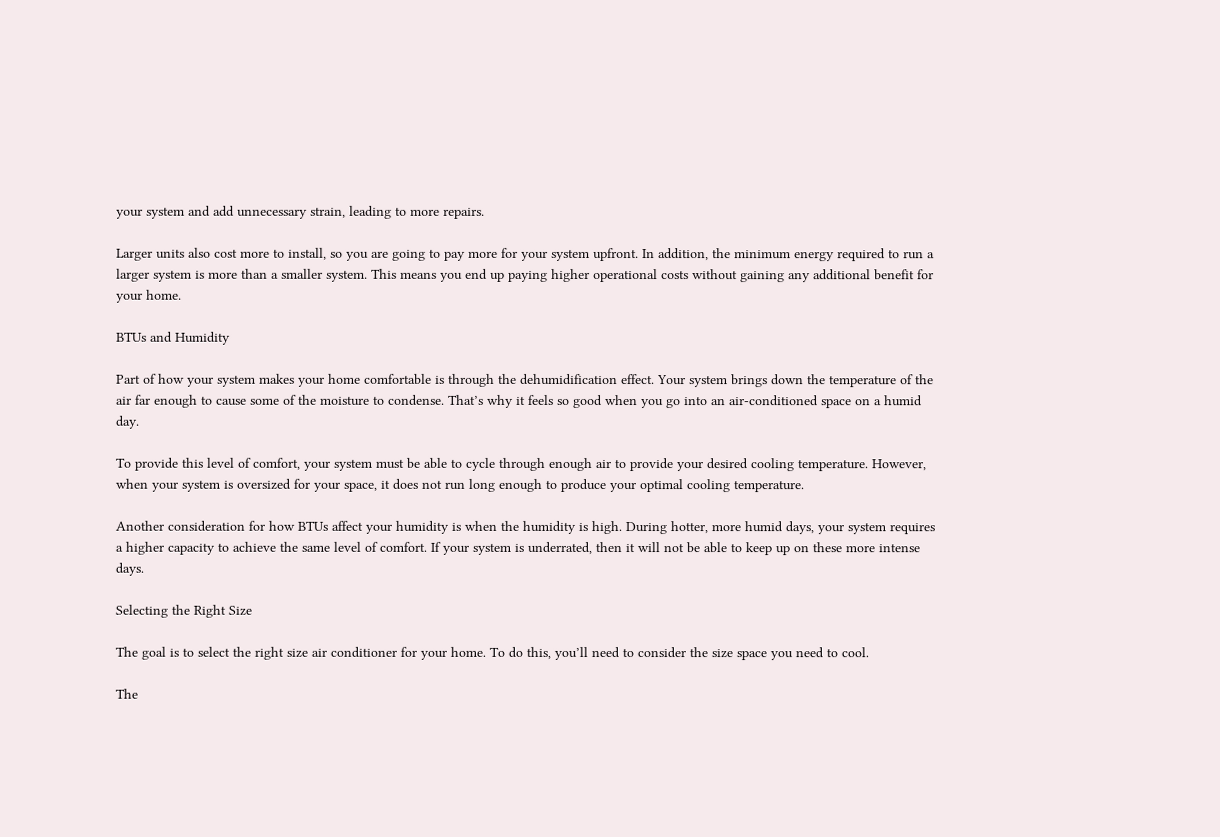your system and add unnecessary strain, leading to more repairs.

Larger units also cost more to install, so you are going to pay more for your system upfront. In addition, the minimum energy required to run a larger system is more than a smaller system. This means you end up paying higher operational costs without gaining any additional benefit for your home.

BTUs and Humidity

Part of how your system makes your home comfortable is through the dehumidification effect. Your system brings down the temperature of the air far enough to cause some of the moisture to condense. That’s why it feels so good when you go into an air-conditioned space on a humid day.

To provide this level of comfort, your system must be able to cycle through enough air to provide your desired cooling temperature. However, when your system is oversized for your space, it does not run long enough to produce your optimal cooling temperature.

Another consideration for how BTUs affect your humidity is when the humidity is high. During hotter, more humid days, your system requires a higher capacity to achieve the same level of comfort. If your system is underrated, then it will not be able to keep up on these more intense days.

Selecting the Right Size

The goal is to select the right size air conditioner for your home. To do this, you’ll need to consider the size space you need to cool.

The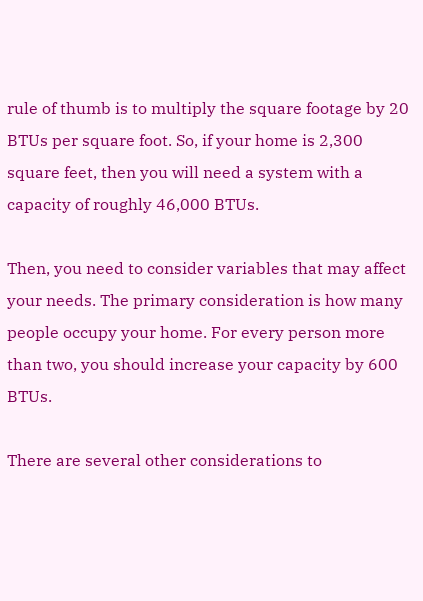rule of thumb is to multiply the square footage by 20 BTUs per square foot. So, if your home is 2,300 square feet, then you will need a system with a capacity of roughly 46,000 BTUs.

Then, you need to consider variables that may affect your needs. The primary consideration is how many people occupy your home. For every person more than two, you should increase your capacity by 600 BTUs.

There are several other considerations to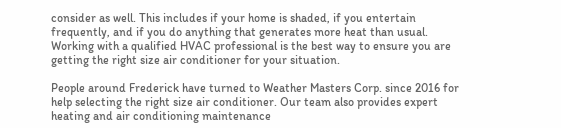consider as well. This includes if your home is shaded, if you entertain frequently, and if you do anything that generates more heat than usual. Working with a qualified HVAC professional is the best way to ensure you are getting the right size air conditioner for your situation.

People around Frederick have turned to Weather Masters Corp. since 2016 for help selecting the right size air conditioner. Our team also provides expert heating and air conditioning maintenance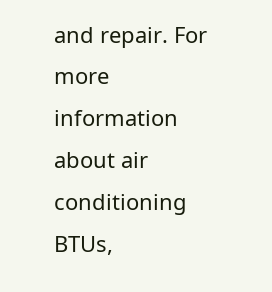and repair. For more information about air conditioning BTUs,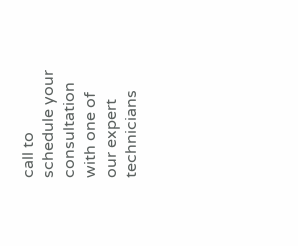call to schedule your consultation with one of our expert technicians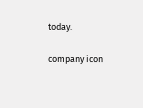today.

company icon